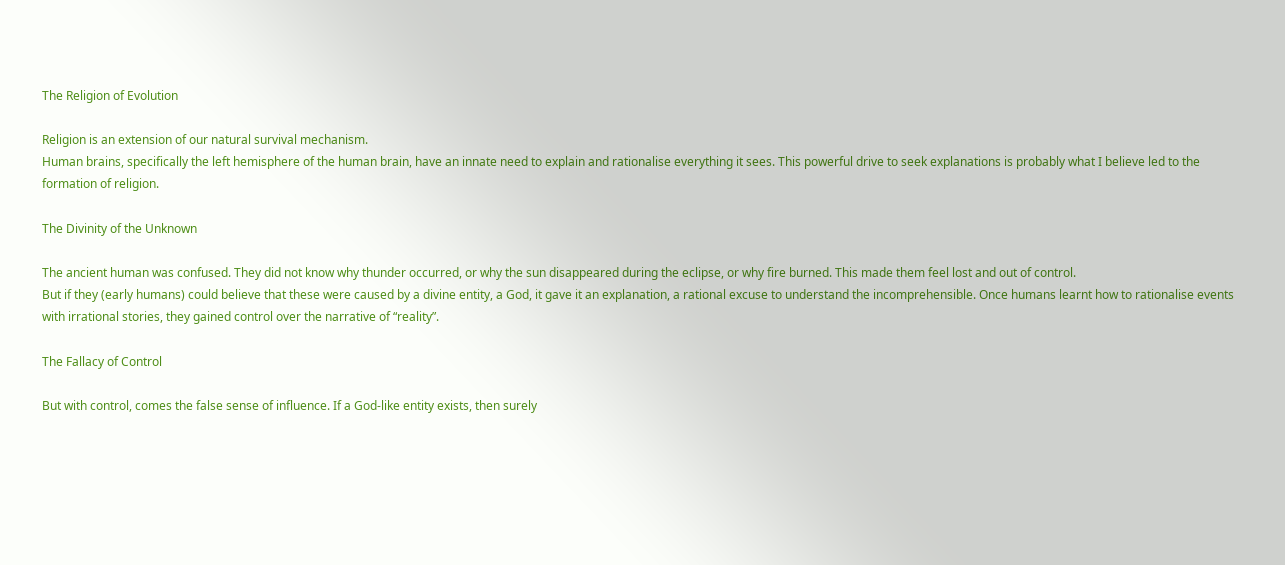The Religion of Evolution

Religion is an extension of our natural survival mechanism.
Human brains, specifically the left hemisphere of the human brain, have an innate need to explain and rationalise everything it sees. This powerful drive to seek explanations is probably what I believe led to the formation of religion.

The Divinity of the Unknown

The ancient human was confused. They did not know why thunder occurred, or why the sun disappeared during the eclipse, or why fire burned. This made them feel lost and out of control.
But if they (early humans) could believe that these were caused by a divine entity, a God, it gave it an explanation, a rational excuse to understand the incomprehensible. Once humans learnt how to rationalise events with irrational stories, they gained control over the narrative of “reality”.

The Fallacy of Control

But with control, comes the false sense of influence. If a God-like entity exists, then surely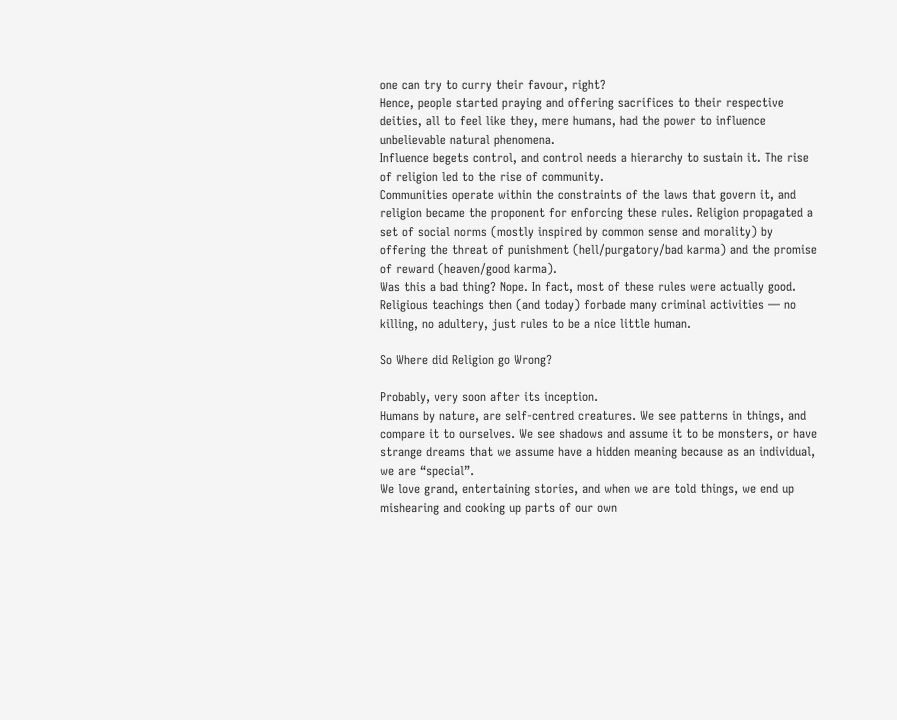one can try to curry their favour, right?
Hence, people started praying and offering sacrifices to their respective deities, all to feel like they, mere humans, had the power to influence unbelievable natural phenomena.
Influence begets control, and control needs a hierarchy to sustain it. The rise of religion led to the rise of community.
Communities operate within the constraints of the laws that govern it, and religion became the proponent for enforcing these rules. Religion propagated a set of social norms (mostly inspired by common sense and morality) by offering the threat of punishment (hell/purgatory/bad karma) and the promise of reward (heaven/good karma).
Was this a bad thing? Nope. In fact, most of these rules were actually good. Religious teachings then (and today) forbade many criminal activities — no killing, no adultery, just rules to be a nice little human.

So Where did Religion go Wrong?

Probably, very soon after its inception.
Humans by nature, are self-centred creatures. We see patterns in things, and compare it to ourselves. We see shadows and assume it to be monsters, or have strange dreams that we assume have a hidden meaning because as an individual, we are “special”.
We love grand, entertaining stories, and when we are told things, we end up mishearing and cooking up parts of our own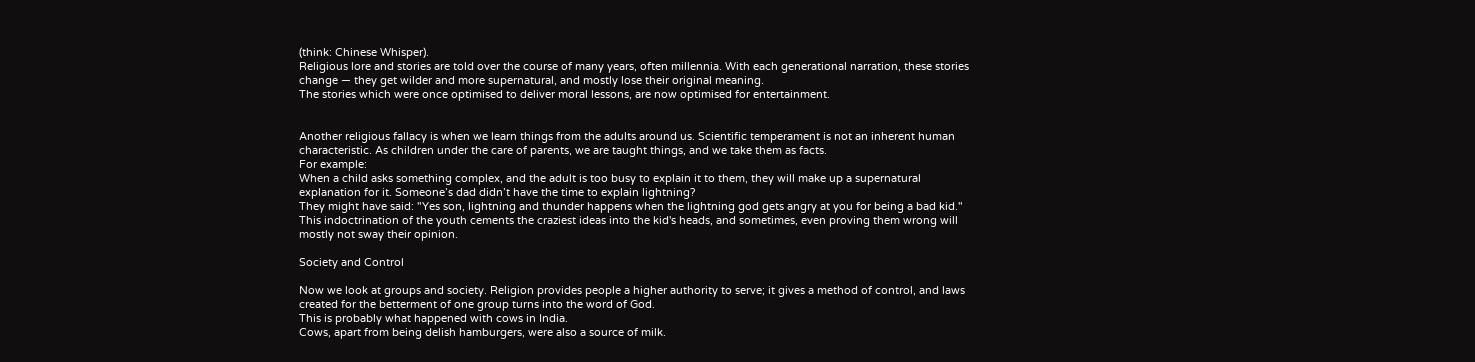(think: Chinese Whisper).
Religious lore and stories are told over the course of many years, often millennia. With each generational narration, these stories change — they get wilder and more supernatural, and mostly lose their original meaning.
The stories which were once optimised to deliver moral lessons, are now optimised for entertainment.


Another religious fallacy is when we learn things from the adults around us. Scientific temperament is not an inherent human characteristic. As children under the care of parents, we are taught things, and we take them as facts.
For example:
When a child asks something complex, and the adult is too busy to explain it to them, they will make up a supernatural explanation for it. Someone’s dad didn’t have the time to explain lightning?
They might have said: "Yes son, lightning and thunder happens when the lightning god gets angry at you for being a bad kid."
This indoctrination of the youth cements the craziest ideas into the kid's heads, and sometimes, even proving them wrong will mostly not sway their opinion.

Society and Control

Now we look at groups and society. Religion provides people a higher authority to serve; it gives a method of control, and laws created for the betterment of one group turns into the word of God.
This is probably what happened with cows in India.
Cows, apart from being delish hamburgers, were also a source of milk.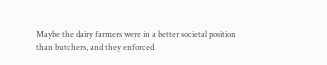Maybe the dairy farmers were in a better societal position than butchers, and they enforced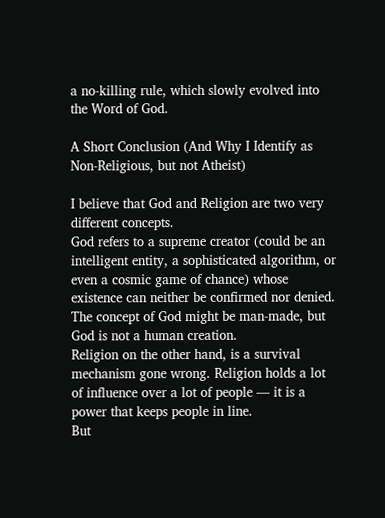a no-killing rule, which slowly evolved into the Word of God.

A Short Conclusion (And Why I Identify as Non-Religious, but not Atheist)

I believe that God and Religion are two very different concepts.
God refers to a supreme creator (could be an intelligent entity, a sophisticated algorithm, or even a cosmic game of chance) whose existence can neither be confirmed nor denied. The concept of God might be man-made, but God is not a human creation.
Religion on the other hand, is a survival mechanism gone wrong. Religion holds a lot of influence over a lot of people — it is a power that keeps people in line.
But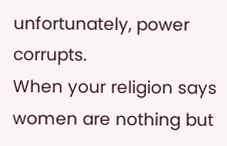unfortunately, power corrupts.
When your religion says women are nothing but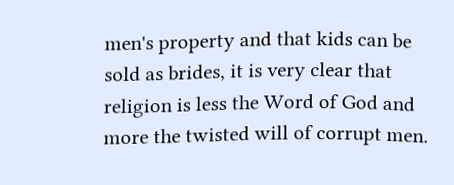men's property and that kids can be sold as brides, it is very clear that religion is less the Word of God and more the twisted will of corrupt men.